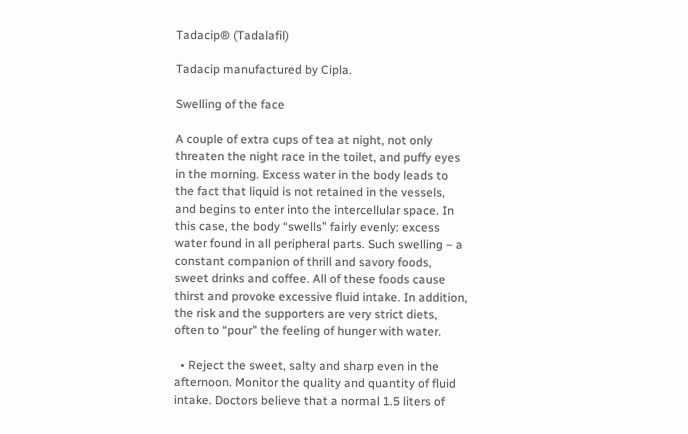Tadacip® (Tadalafil)

Tadacip manufactured by Cipla.

Swelling of the face

A couple of extra cups of tea at night, not only threaten the night race in the toilet, and puffy eyes in the morning. Excess water in the body leads to the fact that liquid is not retained in the vessels, and begins to enter into the intercellular space. In this case, the body “swells” fairly evenly: excess water found in all peripheral parts. Such swelling – a constant companion of thrill and savory foods, sweet drinks and coffee. All of these foods cause thirst and provoke excessive fluid intake. In addition, the risk and the supporters are very strict diets, often to “pour” the feeling of hunger with water.

  • Reject the sweet, salty and sharp even in the afternoon. Monitor the quality and quantity of fluid intake. Doctors believe that a normal 1.5 liters of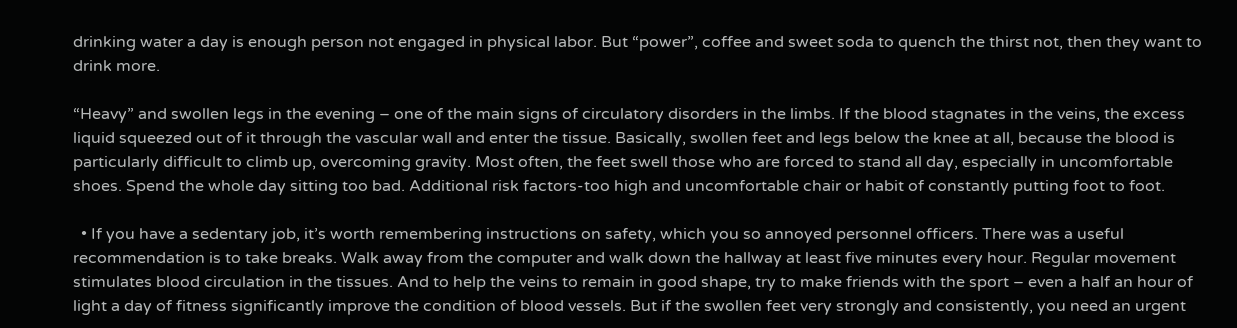drinking water a day is enough person not engaged in physical labor. But “power”, coffee and sweet soda to quench the thirst not, then they want to drink more.

“Heavy” and swollen legs in the evening – one of the main signs of circulatory disorders in the limbs. If the blood stagnates in the veins, the excess liquid squeezed out of it through the vascular wall and enter the tissue. Basically, swollen feet and legs below the knee at all, because the blood is particularly difficult to climb up, overcoming gravity. Most often, the feet swell those who are forced to stand all day, especially in uncomfortable shoes. Spend the whole day sitting too bad. Additional risk factors-too high and uncomfortable chair or habit of constantly putting foot to foot.

  • If you have a sedentary job, it’s worth remembering instructions on safety, which you so annoyed personnel officers. There was a useful recommendation is to take breaks. Walk away from the computer and walk down the hallway at least five minutes every hour. Regular movement stimulates blood circulation in the tissues. And to help the veins to remain in good shape, try to make friends with the sport – even a half an hour of light a day of fitness significantly improve the condition of blood vessels. But if the swollen feet very strongly and consistently, you need an urgent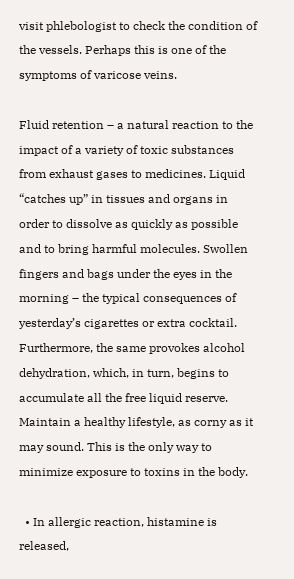visit phlebologist to check the condition of the vessels. Perhaps this is one of the symptoms of varicose veins.

Fluid retention – a natural reaction to the impact of a variety of toxic substances from exhaust gases to medicines. Liquid “catches up” in tissues and organs in order to dissolve as quickly as possible and to bring harmful molecules. Swollen fingers and bags under the eyes in the morning – the typical consequences of yesterday’s cigarettes or extra cocktail. Furthermore, the same provokes alcohol dehydration, which, in turn, begins to accumulate all the free liquid reserve.
Maintain a healthy lifestyle, as corny as it may sound. This is the only way to minimize exposure to toxins in the body.

  • In allergic reaction, histamine is released,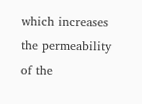which increases the permeability of the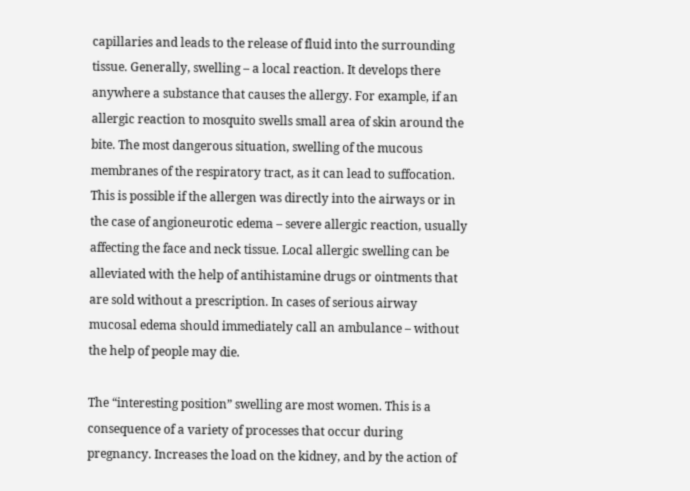capillaries and leads to the release of fluid into the surrounding tissue. Generally, swelling – a local reaction. It develops there anywhere a substance that causes the allergy. For example, if an allergic reaction to mosquito swells small area of skin around the bite. The most dangerous situation, swelling of the mucous membranes of the respiratory tract, as it can lead to suffocation. This is possible if the allergen was directly into the airways or in the case of angioneurotic edema – severe allergic reaction, usually affecting the face and neck tissue. Local allergic swelling can be alleviated with the help of antihistamine drugs or ointments that are sold without a prescription. In cases of serious airway mucosal edema should immediately call an ambulance – without the help of people may die.

The “interesting position” swelling are most women. This is a consequence of a variety of processes that occur during pregnancy. Increases the load on the kidney, and by the action of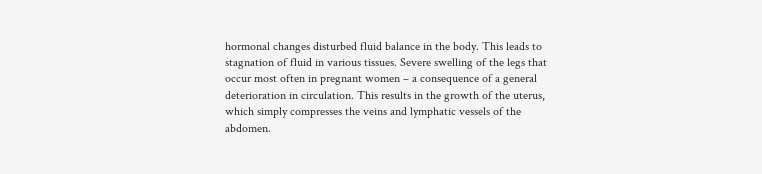hormonal changes disturbed fluid balance in the body. This leads to stagnation of fluid in various tissues. Severe swelling of the legs that occur most often in pregnant women – a consequence of a general deterioration in circulation. This results in the growth of the uterus, which simply compresses the veins and lymphatic vessels of the abdomen.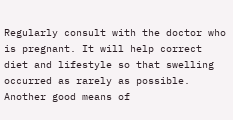Regularly consult with the doctor who is pregnant. It will help correct diet and lifestyle so that swelling occurred as rarely as possible. Another good means of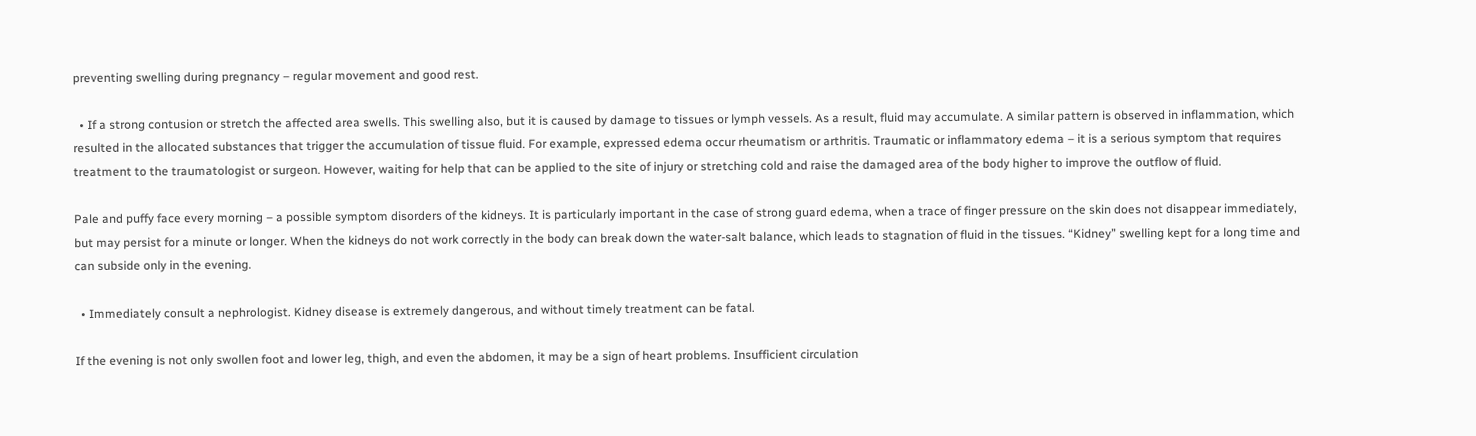preventing swelling during pregnancy – regular movement and good rest.

  • If a strong contusion or stretch the affected area swells. This swelling also, but it is caused by damage to tissues or lymph vessels. As a result, fluid may accumulate. A similar pattern is observed in inflammation, which resulted in the allocated substances that trigger the accumulation of tissue fluid. For example, expressed edema occur rheumatism or arthritis. Traumatic or inflammatory edema – it is a serious symptom that requires treatment to the traumatologist or surgeon. However, waiting for help that can be applied to the site of injury or stretching cold and raise the damaged area of the body higher to improve the outflow of fluid.

Pale and puffy face every morning – a possible symptom disorders of the kidneys. It is particularly important in the case of strong guard edema, when a trace of finger pressure on the skin does not disappear immediately, but may persist for a minute or longer. When the kidneys do not work correctly in the body can break down the water-salt balance, which leads to stagnation of fluid in the tissues. “Kidney” swelling kept for a long time and can subside only in the evening.

  • Immediately consult a nephrologist. Kidney disease is extremely dangerous, and without timely treatment can be fatal.

If the evening is not only swollen foot and lower leg, thigh, and even the abdomen, it may be a sign of heart problems. Insufficient circulation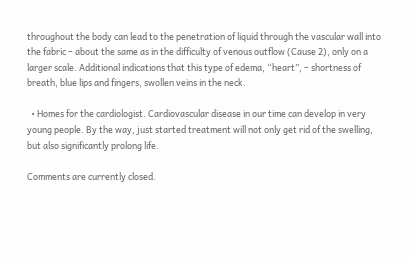throughout the body can lead to the penetration of liquid through the vascular wall into the fabric – about the same as in the difficulty of venous outflow (Cause 2), only on a larger scale. Additional indications that this type of edema, “heart”, – shortness of breath, blue lips and fingers, swollen veins in the neck.

  • Homes for the cardiologist. Cardiovascular disease in our time can develop in very young people. By the way, just started treatment will not only get rid of the swelling, but also significantly prolong life.

Comments are currently closed.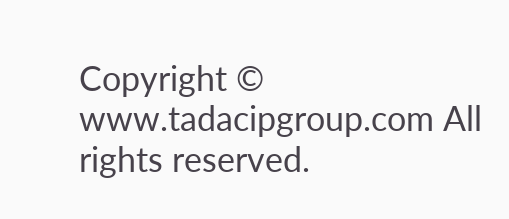Copyright © www.tadacipgroup.com All rights reserved.